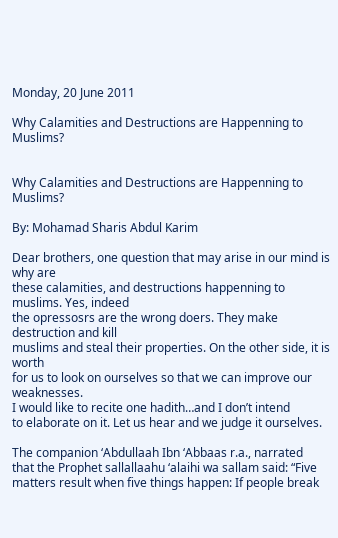Monday, 20 June 2011

Why Calamities and Destructions are Happenning to Muslims?


Why Calamities and Destructions are Happenning to Muslims?

By: Mohamad Sharis Abdul Karim

Dear brothers, one question that may arise in our mind is why are
these calamities, and destructions happenning to muslims. Yes, indeed
the opressosrs are the wrong doers. They make destruction and kill
muslims and steal their properties. On the other side, it is worth
for us to look on ourselves so that we can improve our weaknesses.
I would like to recite one hadith…and I don’t intend
to elaborate on it. Let us hear and we judge it ourselves.

The companion ‘Abdullaah Ibn ‘Abbaas r.a., narrated
that the Prophet sallallaahu ‘alaihi wa sallam said: “Five
matters result when five things happen: If people break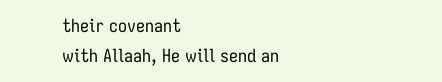their covenant
with Allaah, He will send an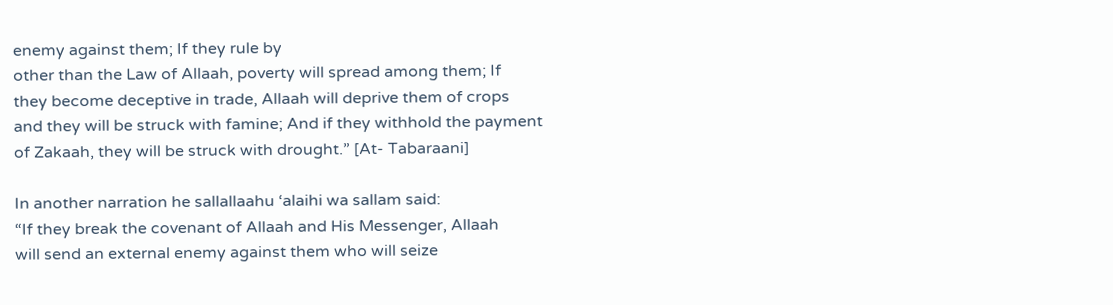enemy against them; If they rule by
other than the Law of Allaah, poverty will spread among them; If
they become deceptive in trade, Allaah will deprive them of crops
and they will be struck with famine; And if they withhold the payment
of Zakaah, they will be struck with drought.” [At- Tabaraani]

In another narration he sallallaahu ‘alaihi wa sallam said:
“If they break the covenant of Allaah and His Messenger, Allaah
will send an external enemy against them who will seize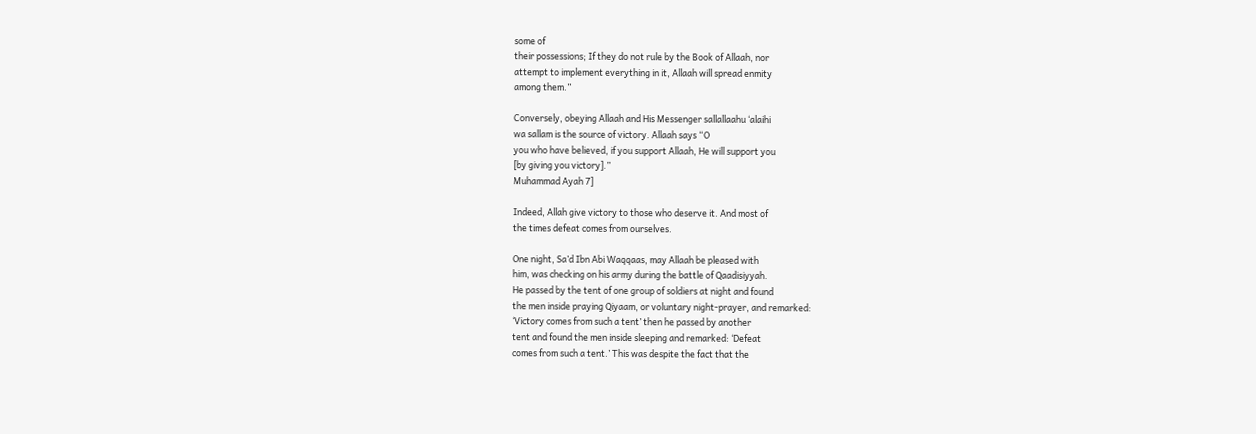some of
their possessions; If they do not rule by the Book of Allaah, nor
attempt to implement everything in it, Allaah will spread enmity
among them.”

Conversely, obeying Allaah and His Messenger sallallaahu ‘alaihi
wa sallam is the source of victory. Allaah says “O
you who have believed, if you support Allaah, He will support you
[by giving you victory].”
Muhammad Ayah 7]

Indeed, Allah give victory to those who deserve it. And most of
the times defeat comes from ourselves.

One night, Sa’d Ibn Abi Waqqaas, may Allaah be pleased with
him, was checking on his army during the battle of Qaadisiyyah.
He passed by the tent of one group of soldiers at night and found
the men inside praying Qiyaam, or voluntary night-prayer, and remarked:
‘Victory comes from such a tent’ then he passed by another
tent and found the men inside sleeping and remarked: ‘Defeat
comes from such a tent.’ This was despite the fact that the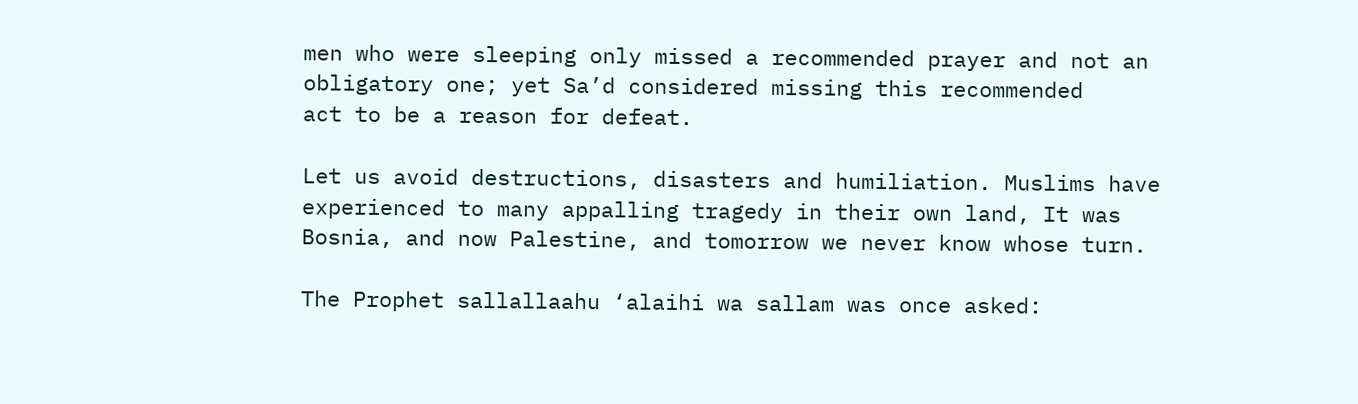men who were sleeping only missed a recommended prayer and not an
obligatory one; yet Sa’d considered missing this recommended
act to be a reason for defeat.

Let us avoid destructions, disasters and humiliation. Muslims have
experienced to many appalling tragedy in their own land, It was
Bosnia, and now Palestine, and tomorrow we never know whose turn.

The Prophet sallallaahu ‘alaihi wa sallam was once asked: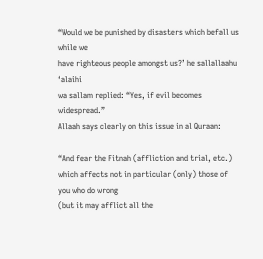“Would we be punished by disasters which befall us while we
have righteous people amongst us?’ he sallallaahu ‘alaihi
wa sallam replied: “Yes, if evil becomes widespread.”
Allaah says clearly on this issue in al Quraan:

“And fear the Fitnah (affliction and trial, etc.)
which affects not in particular (only) those of you who do wrong
(but it may afflict all the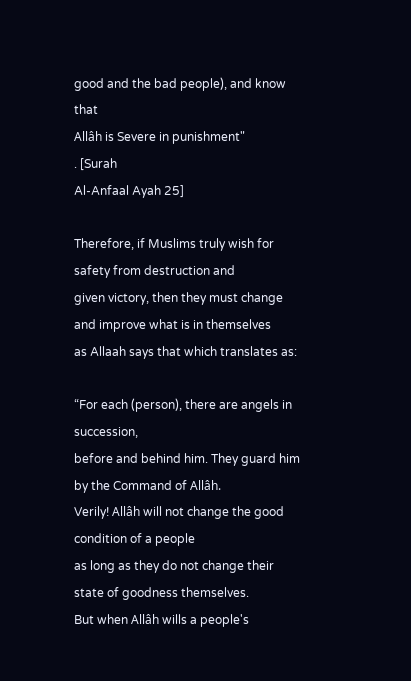good and the bad people), and know that
Allâh is Severe in punishment"
. [Surah
Al-Anfaal Ayah 25]

Therefore, if Muslims truly wish for safety from destruction and
given victory, then they must change and improve what is in themselves
as Allaah says that which translates as:

“For each (person), there are angels in succession,
before and behind him. They guard him by the Command of Allâh.
Verily! Allâh will not change the good condition of a people
as long as they do not change their state of goodness themselves.
But when Allâh wills a people's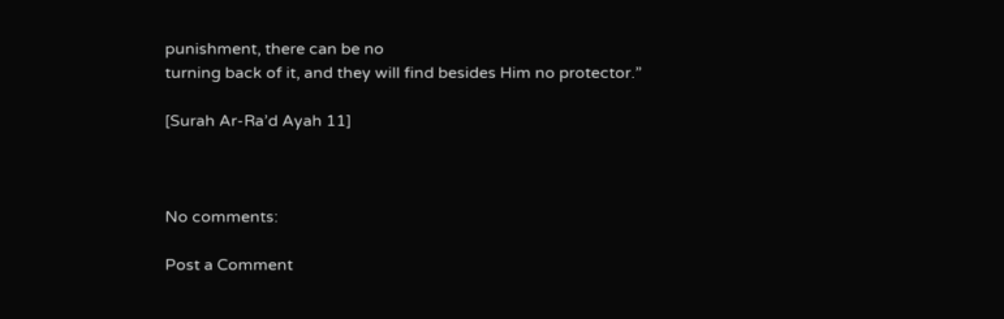punishment, there can be no
turning back of it, and they will find besides Him no protector.”

[Surah Ar-Ra’d Ayah 11]



No comments:

Post a Comment